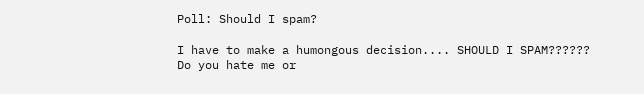Poll: Should I spam?

I have to make a humongous decision.... SHOULD I SPAM?????? Do you hate me or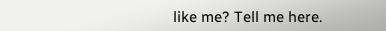like me? Tell me here.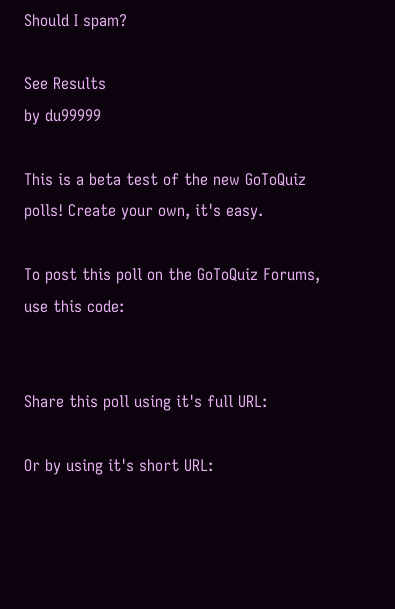Should I spam?

See Results
by du99999

This is a beta test of the new GoToQuiz polls! Create your own, it's easy.

To post this poll on the GoToQuiz Forums, use this code:


Share this poll using it's full URL:

Or by using it's short URL: